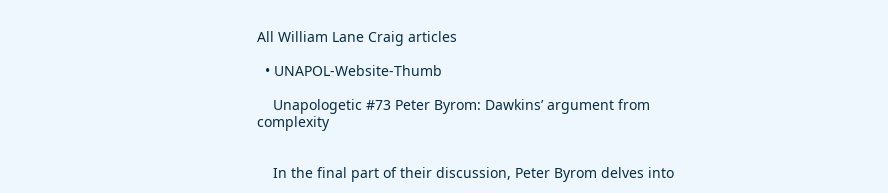All William Lane Craig articles

  • UNAPOL-Website-Thumb

    Unapologetic #73 Peter Byrom: Dawkins’ argument from complexity


    In the final part of their discussion, Peter Byrom delves into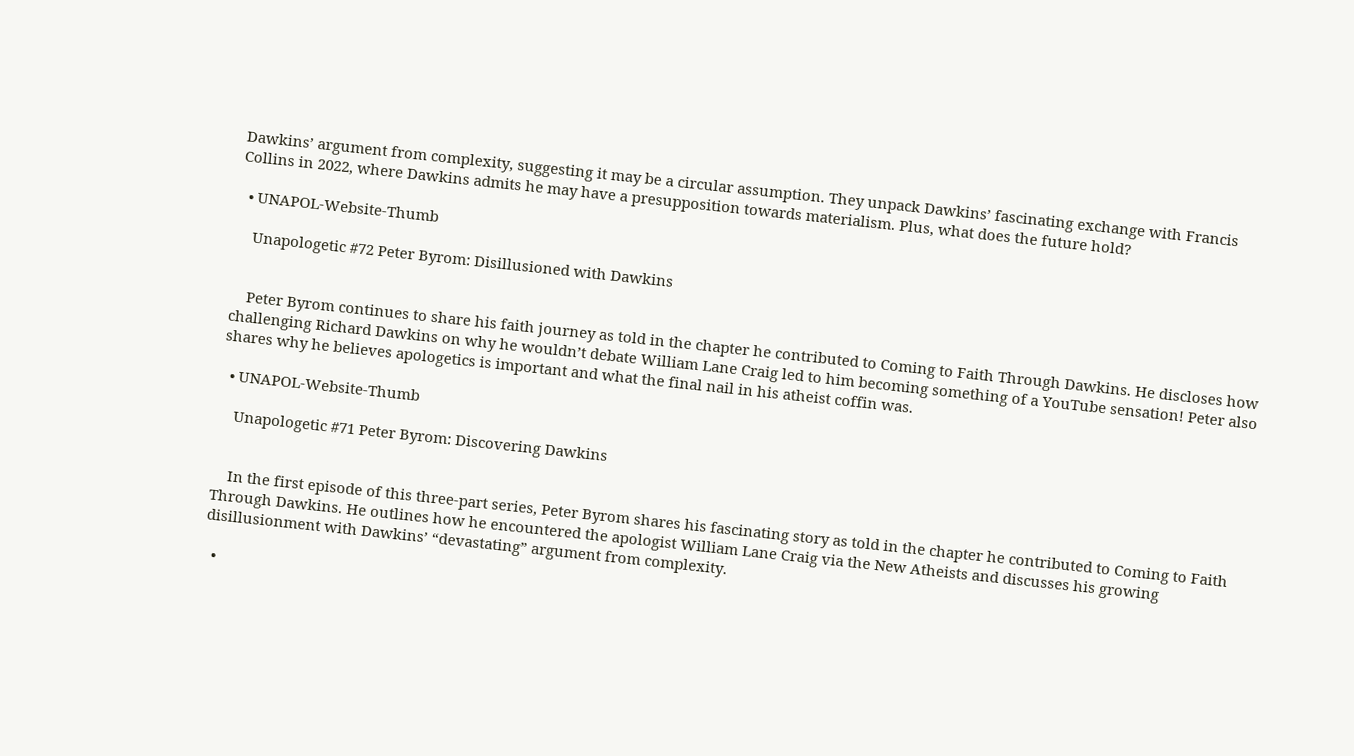Dawkins’ argument from complexity, suggesting it may be a circular assumption. They unpack Dawkins’ fascinating exchange with Francis Collins in 2022, where Dawkins admits he may have a presupposition towards materialism. Plus, what does the future hold?

  • UNAPOL-Website-Thumb

    Unapologetic #72 Peter Byrom: Disillusioned with Dawkins


    Peter Byrom continues to share his faith journey as told in the chapter he contributed to Coming to Faith Through Dawkins. He discloses how challenging Richard Dawkins on why he wouldn’t debate William Lane Craig led to him becoming something of a YouTube sensation! Peter also shares why he believes apologetics is important and what the final nail in his atheist coffin was.

  • UNAPOL-Website-Thumb

    Unapologetic #71 Peter Byrom: Discovering Dawkins


    In the first episode of this three-part series, Peter Byrom shares his fascinating story as told in the chapter he contributed to Coming to Faith Through Dawkins. He outlines how he encountered the apologist William Lane Craig via the New Atheists and discusses his growing disillusionment with Dawkins’ “devastating” argument from complexity.

  •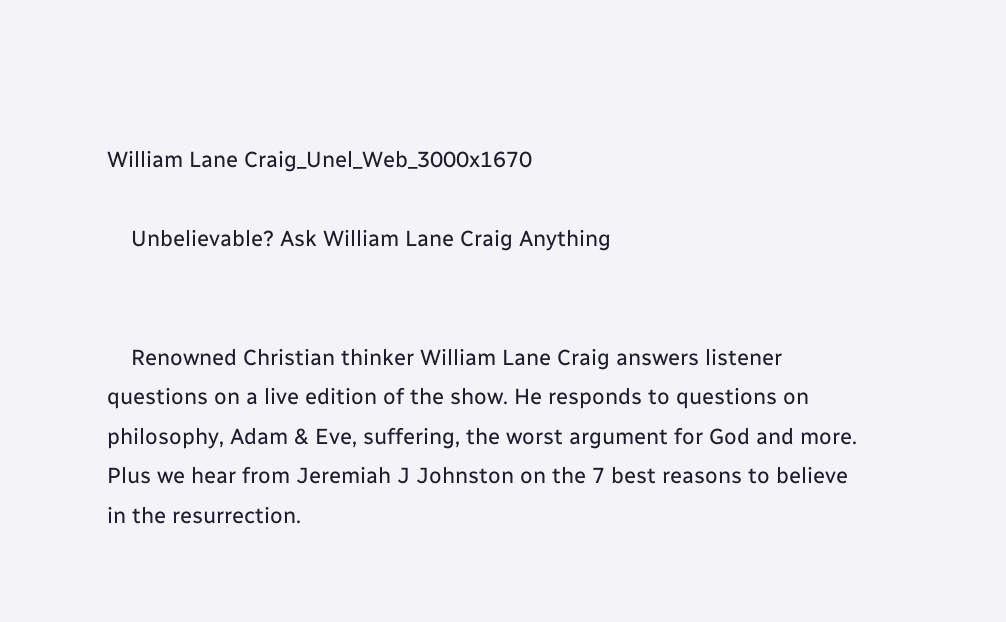William Lane Craig_Unel_Web_3000x1670

    Unbelievable? Ask William Lane Craig Anything


    Renowned Christian thinker William Lane Craig answers listener questions on a live edition of the show. He responds to questions on philosophy, Adam & Eve, suffering, the worst argument for God and more. Plus we hear from Jeremiah J Johnston on the 7 best reasons to believe in the resurrection.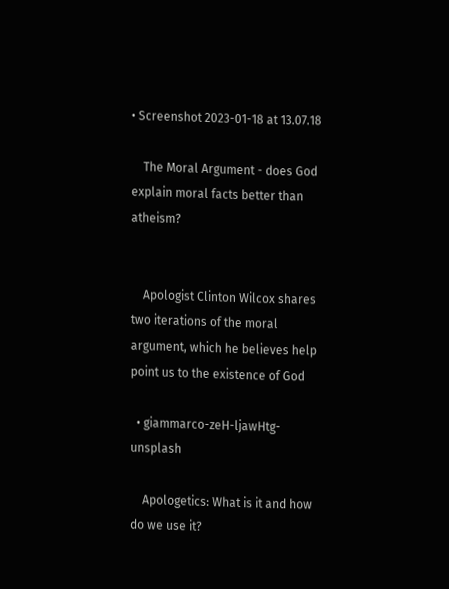• Screenshot 2023-01-18 at 13.07.18

    The Moral Argument - does God explain moral facts better than atheism?


    Apologist Clinton Wilcox shares two iterations of the moral argument, which he believes help point us to the existence of God

  • giammarco-zeH-ljawHtg-unsplash

    Apologetics: What is it and how do we use it?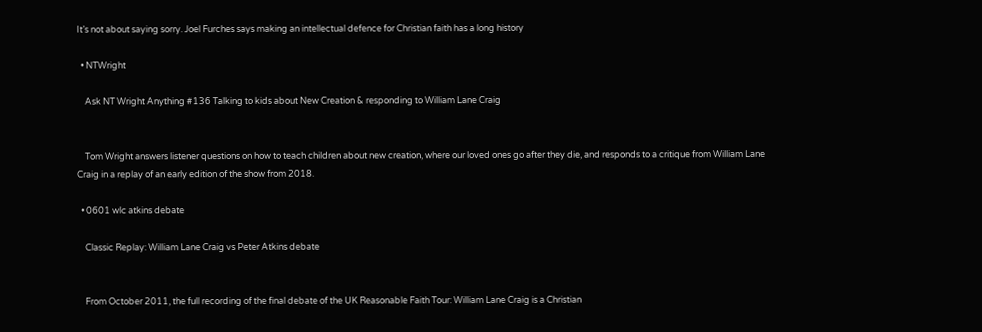It’s not about saying sorry. Joel Furches says making an intellectual defence for Christian faith has a long history

  • NTWright

    Ask NT Wright Anything #136 Talking to kids about New Creation & responding to William Lane Craig


    Tom Wright answers listener questions on how to teach children about new creation, where our loved ones go after they die, and responds to a critique from William Lane Craig in a replay of an early edition of the show from 2018.

  • 0601 wlc atkins debate

    Classic Replay: William Lane Craig vs Peter Atkins debate


    From October 2011, the full recording of the final debate of the UK Reasonable Faith Tour: William Lane Craig is a Christian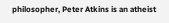philosopher, Peter Atkins is an atheist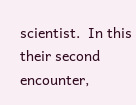scientist.  In this their second encounter,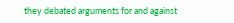they debated arguments for and against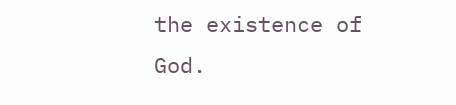the existence of God.